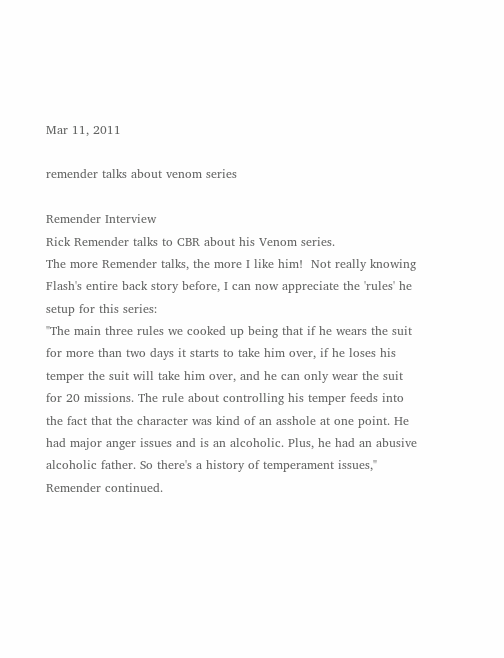Mar 11, 2011

remender talks about venom series

Remender Interview
Rick Remender talks to CBR about his Venom series.
The more Remender talks, the more I like him!  Not really knowing Flash's entire back story before, I can now appreciate the 'rules' he setup for this series:
"The main three rules we cooked up being that if he wears the suit for more than two days it starts to take him over, if he loses his temper the suit will take him over, and he can only wear the suit for 20 missions. The rule about controlling his temper feeds into the fact that the character was kind of an asshole at one point. He had major anger issues and is an alcoholic. Plus, he had an abusive alcoholic father. So there's a history of temperament issues," Remender continued.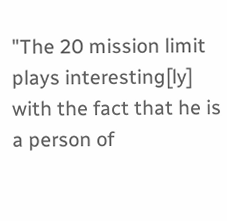"The 20 mission limit plays interesting[ly] with the fact that he is a person of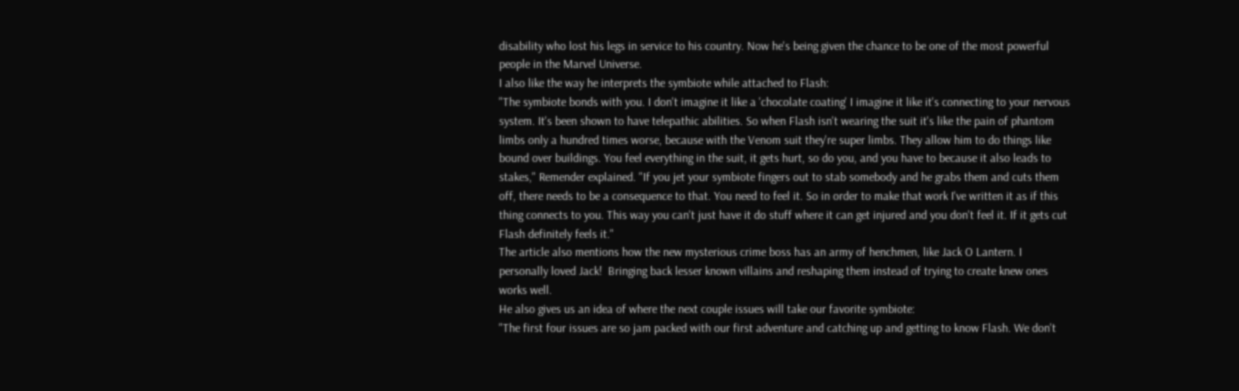disability who lost his legs in service to his country. Now he's being given the chance to be one of the most powerful people in the Marvel Universe.
I also like the way he interprets the symbiote while attached to Flash:
"The symbiote bonds with you. I don't imagine it like a 'chocolate coating' I imagine it like it's connecting to your nervous system. It's been shown to have telepathic abilities. So when Flash isn't wearing the suit it's like the pain of phantom limbs only a hundred times worse, because with the Venom suit they're super limbs. They allow him to do things like bound over buildings. You feel everything in the suit, it gets hurt, so do you, and you have to because it also leads to stakes," Remender explained. "If you jet your symbiote fingers out to stab somebody and he grabs them and cuts them off, there needs to be a consequence to that. You need to feel it. So in order to make that work I've written it as if this thing connects to you. This way you can't just have it do stuff where it can get injured and you don't feel it. If it gets cut Flash definitely feels it."
The article also mentions how the new mysterious crime boss has an army of henchmen, like Jack O Lantern. I personally loved Jack!  Bringing back lesser known villains and reshaping them instead of trying to create knew ones works well.
He also gives us an idea of where the next couple issues will take our favorite symbiote:
"The first four issues are so jam packed with our first adventure and catching up and getting to know Flash. We don't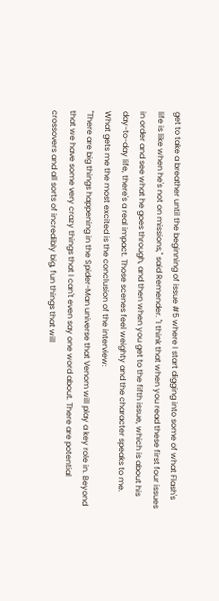get to take a breather until the beginning of issue #5 where I start digging into some of what Flash's life is like when he's not on missions," said Remender. "I think that when you read these first four issues in order and see what he goes through, and then when you get to the fifth issue, which is about his day-to-day life, there's a real impact. Those scenes feel weighty and the character speaks to me.
What gets me the most excited is the conclusion of the interview:
"There are big things happening in the Spider-Man universe that Venom will play a key role in. Beyond that we have some very crazy things that I can't even say one word about. There are potential crossovers and all sorts of incredibly big, fun things that will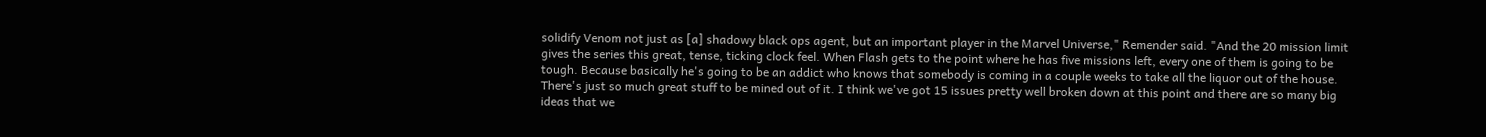solidify Venom not just as [a] shadowy black ops agent, but an important player in the Marvel Universe," Remender said. "And the 20 mission limit gives the series this great, tense, ticking clock feel. When Flash gets to the point where he has five missions left, every one of them is going to be tough. Because basically he's going to be an addict who knows that somebody is coming in a couple weeks to take all the liquor out of the house. There's just so much great stuff to be mined out of it. I think we've got 15 issues pretty well broken down at this point and there are so many big ideas that we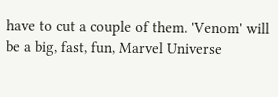have to cut a couple of them. 'Venom' will be a big, fast, fun, Marvel Universe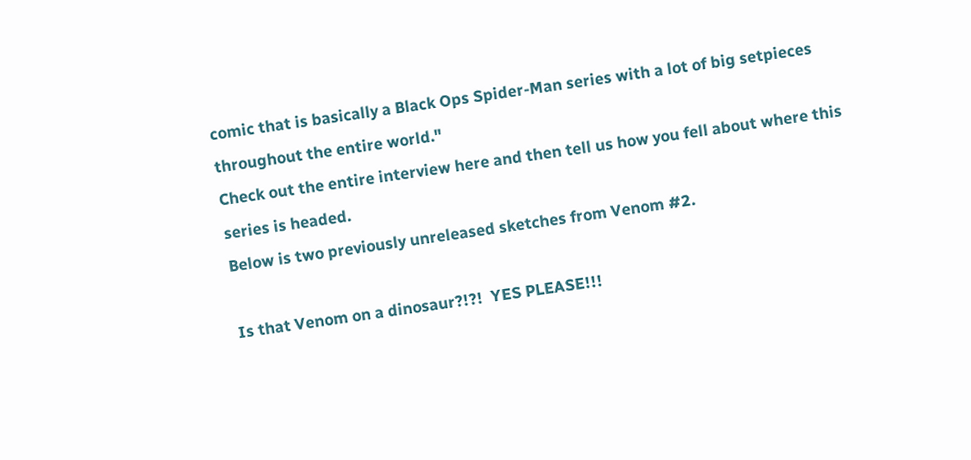comic that is basically a Black Ops Spider-Man series with a lot of big setpieces throughout the entire world."
Check out the entire interview here and then tell us how you fell about where this series is headed.
Below is two previously unreleased sketches from Venom #2.

Is that Venom on a dinosaur?!?!  YES PLEASE!!!